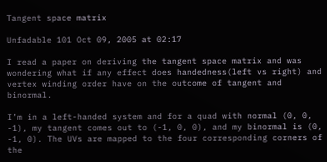Tangent space matrix

Unfadable 101 Oct 09, 2005 at 02:17

I read a paper on deriving the tangent space matrix and was wondering what if any effect does handedness(left vs right) and vertex winding order have on the outcome of tangent and binormal.

I’m in a left-handed system and for a quad with normal (0, 0, -1), my tangent comes out to (-1, 0, 0), and my binormal is (0, -1, 0). The UVs are mapped to the four corresponding corners of the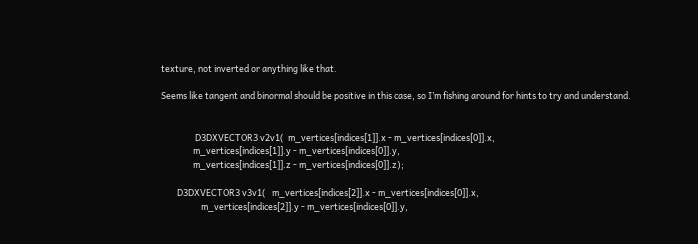texture, not inverted or anything like that.

Seems like tangent and binormal should be positive in this case, so I’m fishing around for hints to try and understand.


                 D3DXVECTOR3 v2v1(  m_vertices[indices[1]].x - m_vertices[indices[0]].x,
                m_vertices[indices[1]].y - m_vertices[indices[0]].y,
                m_vertices[indices[1]].z - m_vertices[indices[0]].z);

        D3DXVECTOR3 v3v1(   m_vertices[indices[2]].x - m_vertices[indices[0]].x,
                    m_vertices[indices[2]].y - m_vertices[indices[0]].y,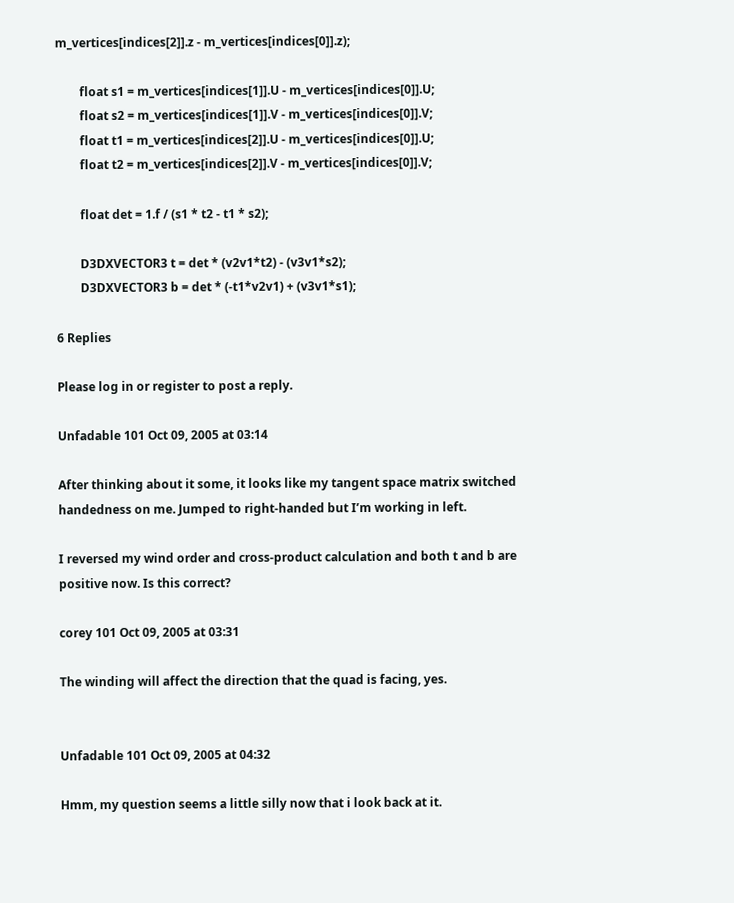m_vertices[indices[2]].z - m_vertices[indices[0]].z);

        float s1 = m_vertices[indices[1]].U - m_vertices[indices[0]].U;
        float s2 = m_vertices[indices[1]].V - m_vertices[indices[0]].V;
        float t1 = m_vertices[indices[2]].U - m_vertices[indices[0]].U;
        float t2 = m_vertices[indices[2]].V - m_vertices[indices[0]].V;

        float det = 1.f / (s1 * t2 - t1 * s2);

        D3DXVECTOR3 t = det * (v2v1*t2) - (v3v1*s2);
        D3DXVECTOR3 b = det * (-t1*v2v1) + (v3v1*s1);

6 Replies

Please log in or register to post a reply.

Unfadable 101 Oct 09, 2005 at 03:14

After thinking about it some, it looks like my tangent space matrix switched handedness on me. Jumped to right-handed but I’m working in left.

I reversed my wind order and cross-product calculation and both t and b are positive now. Is this correct?

corey 101 Oct 09, 2005 at 03:31

The winding will affect the direction that the quad is facing, yes.


Unfadable 101 Oct 09, 2005 at 04:32

Hmm, my question seems a little silly now that i look back at it.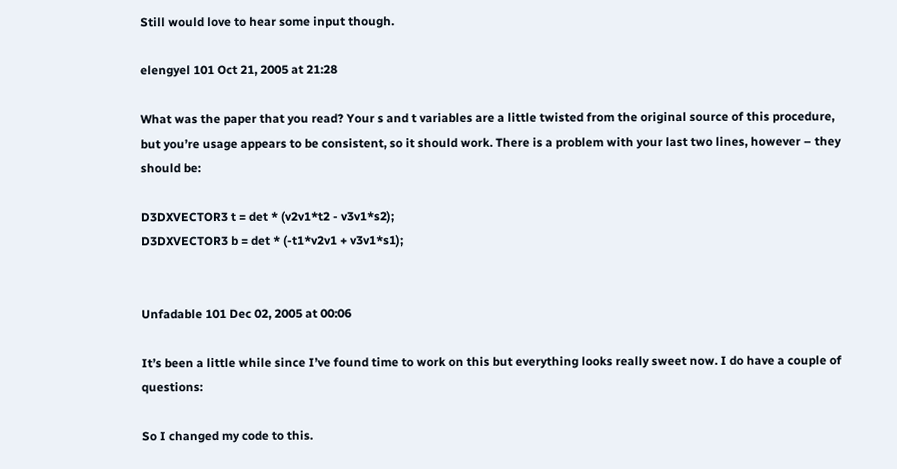Still would love to hear some input though.

elengyel 101 Oct 21, 2005 at 21:28

What was the paper that you read? Your s and t variables are a little twisted from the original source of this procedure, but you’re usage appears to be consistent, so it should work. There is a problem with your last two lines, however – they should be:

D3DXVECTOR3 t = det * (v2v1*t2 - v3v1*s2);
D3DXVECTOR3 b = det * (-t1*v2v1 + v3v1*s1);


Unfadable 101 Dec 02, 2005 at 00:06

It’s been a little while since I’ve found time to work on this but everything looks really sweet now. I do have a couple of questions:

So I changed my code to this.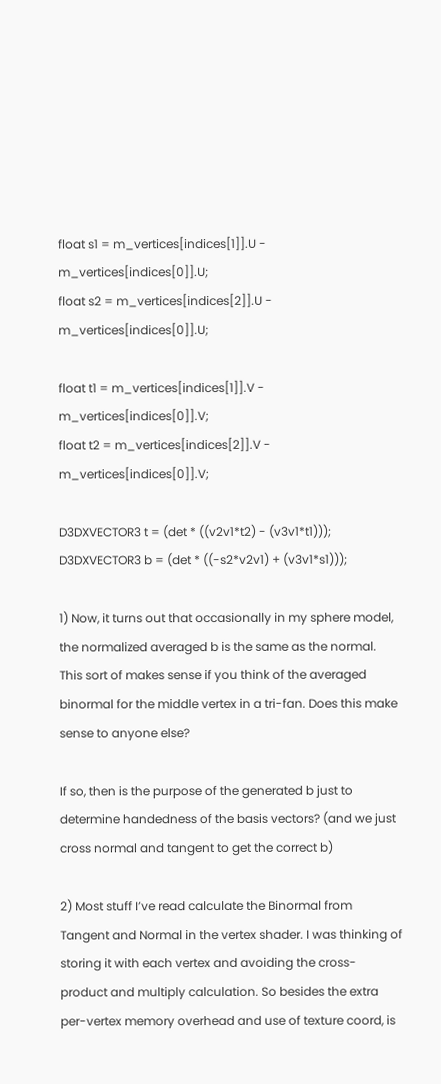float s1 = m_vertices[indices[1]].U - m_vertices[indices[0]].U;
float s2 = m_vertices[indices[2]].U - m_vertices[indices[0]].U;

float t1 = m_vertices[indices[1]].V - m_vertices[indices[0]].V;
float t2 = m_vertices[indices[2]].V - m_vertices[indices[0]].V;

D3DXVECTOR3 t = (det * ((v2v1*t2) - (v3v1*t1)));
D3DXVECTOR3 b = (det * ((-s2*v2v1) + (v3v1*s1)));

1) Now, it turns out that occasionally in my sphere model, the normalized averaged b is the same as the normal. This sort of makes sense if you think of the averaged binormal for the middle vertex in a tri-fan. Does this make sense to anyone else?

If so, then is the purpose of the generated b just to determine handedness of the basis vectors? (and we just cross normal and tangent to get the correct b)

2) Most stuff I’ve read calculate the Binormal from Tangent and Normal in the vertex shader. I was thinking of storing it with each vertex and avoiding the cross-product and multiply calculation. So besides the extra per-vertex memory overhead and use of texture coord, is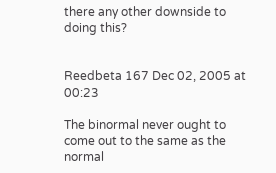there any other downside to doing this?


Reedbeta 167 Dec 02, 2005 at 00:23

The binormal never ought to come out to the same as the normal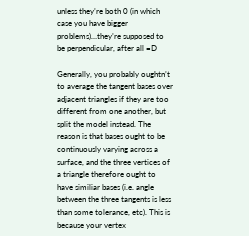unless they’re both 0 (in which case you have bigger problems)…they’re supposed to be perpendicular, after all =D

Generally, you probably oughtn’t to average the tangent bases over adjacent triangles if they are too different from one another, but split the model instead. The reason is that bases ought to be continuously varying across a surface, and the three vertices of a triangle therefore ought to have similiar bases (i.e. angle between the three tangents is less than some tolerance, etc). This is because your vertex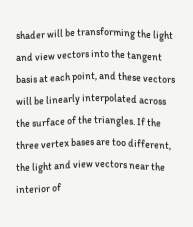shader will be transforming the light and view vectors into the tangent basis at each point, and these vectors will be linearly interpolated across the surface of the triangles. If the three vertex bases are too different, the light and view vectors near the interior of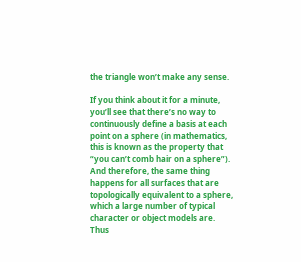the triangle won’t make any sense.

If you think about it for a minute, you’ll see that there’s no way to continuously define a basis at each point on a sphere (in mathematics, this is known as the property that “you can’t comb hair on a sphere”). And therefore, the same thing happens for all surfaces that are topologically equivalent to a sphere, which a large number of typical character or object models are. Thus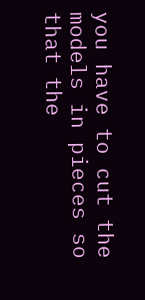you have to cut the models in pieces so that the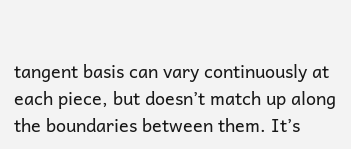tangent basis can vary continuously at each piece, but doesn’t match up along the boundaries between them. It’s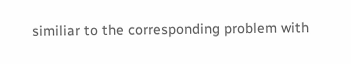similiar to the corresponding problem with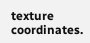texture coordinates.